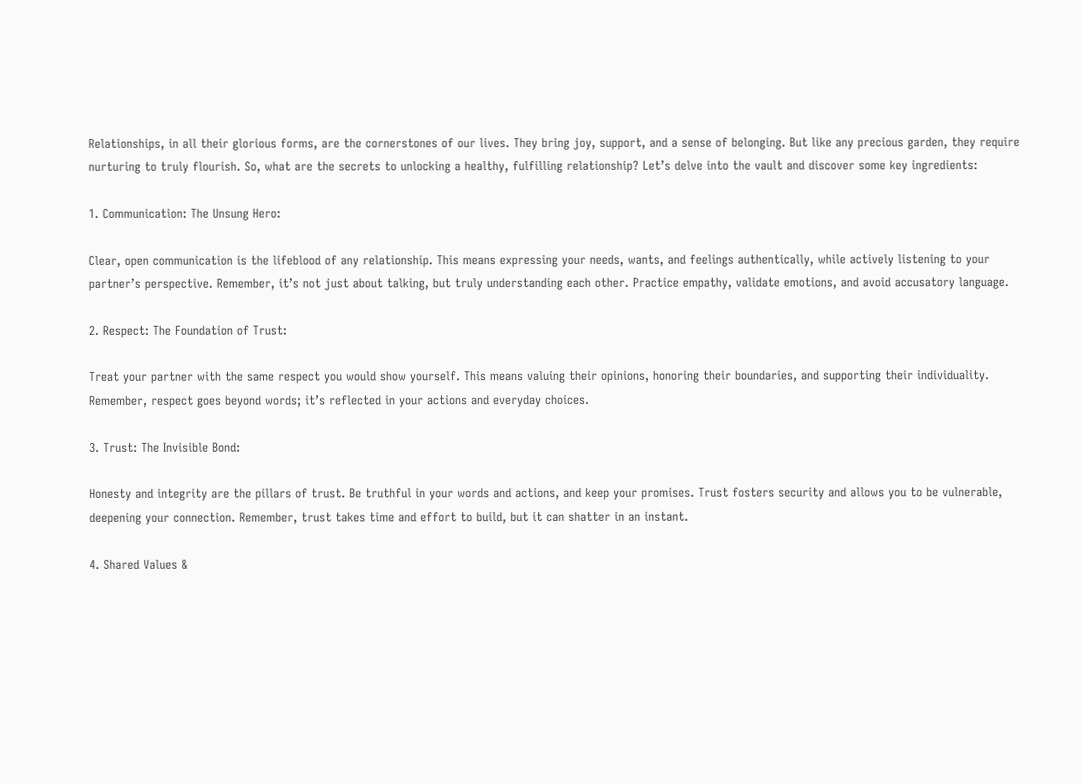Relationships, in all their glorious forms, are the cornerstones of our lives. They bring joy, support, and a sense of belonging. But like any precious garden, they require nurturing to truly flourish. So, what are the secrets to unlocking a healthy, fulfilling relationship? Let’s delve into the vault and discover some key ingredients:

1. Communication: The Unsung Hero:

Clear, open communication is the lifeblood of any relationship. This means expressing your needs, wants, and feelings authentically, while actively listening to your partner’s perspective. Remember, it’s not just about talking, but truly understanding each other. Practice empathy, validate emotions, and avoid accusatory language.

2. Respect: The Foundation of Trust:

Treat your partner with the same respect you would show yourself. This means valuing their opinions, honoring their boundaries, and supporting their individuality. Remember, respect goes beyond words; it’s reflected in your actions and everyday choices.

3. Trust: The Invisible Bond:

Honesty and integrity are the pillars of trust. Be truthful in your words and actions, and keep your promises. Trust fosters security and allows you to be vulnerable, deepening your connection. Remember, trust takes time and effort to build, but it can shatter in an instant.

4. Shared Values &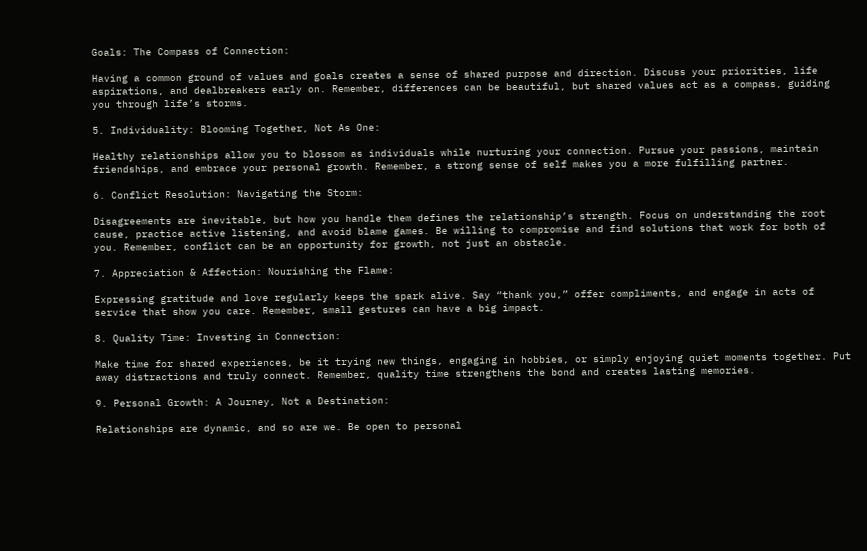Goals: The Compass of Connection:

Having a common ground of values and goals creates a sense of shared purpose and direction. Discuss your priorities, life aspirations, and dealbreakers early on. Remember, differences can be beautiful, but shared values act as a compass, guiding you through life’s storms.

5. Individuality: Blooming Together, Not As One:

Healthy relationships allow you to blossom as individuals while nurturing your connection. Pursue your passions, maintain friendships, and embrace your personal growth. Remember, a strong sense of self makes you a more fulfilling partner.

6. Conflict Resolution: Navigating the Storm:

Disagreements are inevitable, but how you handle them defines the relationship’s strength. Focus on understanding the root cause, practice active listening, and avoid blame games. Be willing to compromise and find solutions that work for both of you. Remember, conflict can be an opportunity for growth, not just an obstacle.

7. Appreciation & Affection: Nourishing the Flame:

Expressing gratitude and love regularly keeps the spark alive. Say “thank you,” offer compliments, and engage in acts of service that show you care. Remember, small gestures can have a big impact.

8. Quality Time: Investing in Connection:

Make time for shared experiences, be it trying new things, engaging in hobbies, or simply enjoying quiet moments together. Put away distractions and truly connect. Remember, quality time strengthens the bond and creates lasting memories.

9. Personal Growth: A Journey, Not a Destination:

Relationships are dynamic, and so are we. Be open to personal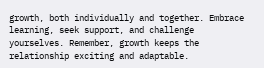growth, both individually and together. Embrace learning, seek support, and challenge yourselves. Remember, growth keeps the relationship exciting and adaptable.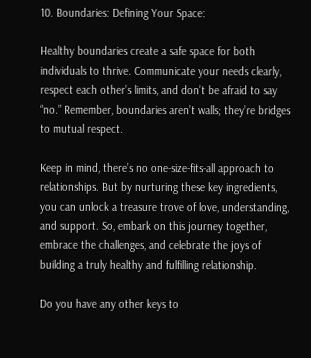10. Boundaries: Defining Your Space:

Healthy boundaries create a safe space for both individuals to thrive. Communicate your needs clearly, respect each other’s limits, and don’t be afraid to say “no.” Remember, boundaries aren’t walls; they’re bridges to mutual respect.

Keep in mind, there’s no one-size-fits-all approach to relationships. But by nurturing these key ingredients, you can unlock a treasure trove of love, understanding, and support. So, embark on this journey together, embrace the challenges, and celebrate the joys of building a truly healthy and fulfilling relationship.

Do you have any other keys to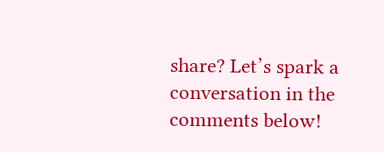share? Let’s spark a conversation in the comments below!